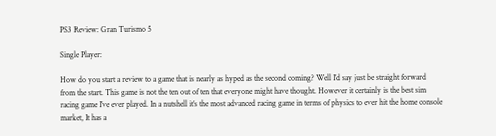PS3 Review: Gran Turismo 5

Single Player:

How do you start a review to a game that is nearly as hyped as the second coming? Well I’d say just be straight forward from the start. This game is not the ten out of ten that everyone might have thought. However it certainly is the best sim racing game I’ve ever played. In a nutshell it’s the most advanced racing game in terms of physics to ever hit the home console market, It has a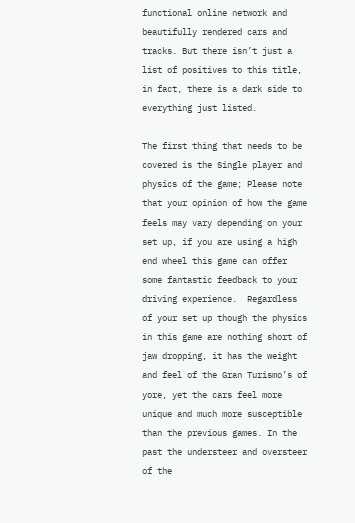functional online network and beautifully rendered cars and tracks. But there isn’t just a list of positives to this title, in fact, there is a dark side to everything just listed.

The first thing that needs to be covered is the Single player and physics of the game; Please note that your opinion of how the game feels may vary depending on your set up, if you are using a high end wheel this game can offer some fantastic feedback to your driving experience.  Regardless of your set up though the physics in this game are nothing short of jaw dropping, it has the weight and feel of the Gran Turismo’s of yore, yet the cars feel more unique and much more susceptible than the previous games. In the past the understeer and oversteer of the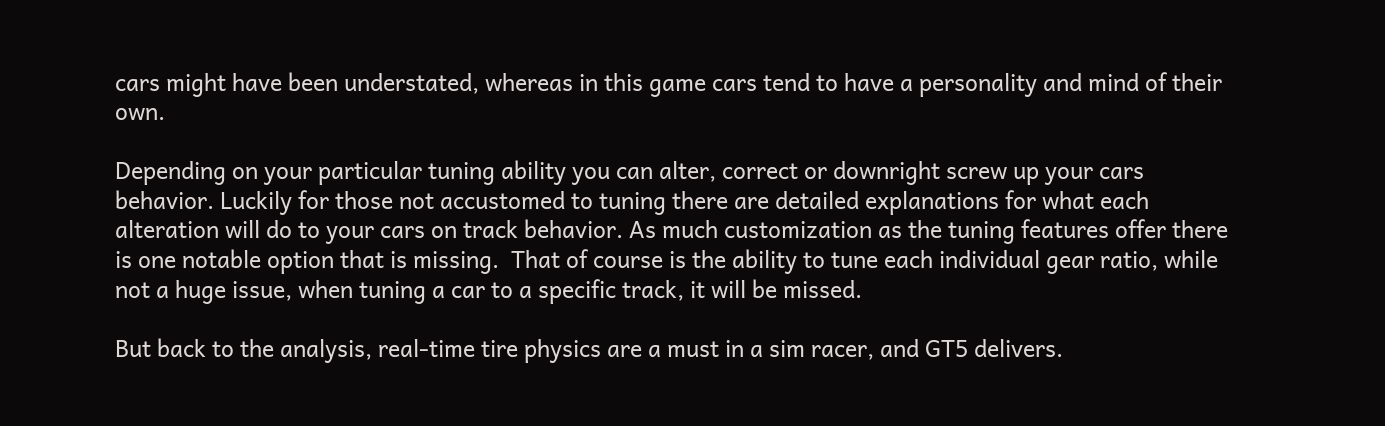cars might have been understated, whereas in this game cars tend to have a personality and mind of their own.

Depending on your particular tuning ability you can alter, correct or downright screw up your cars behavior. Luckily for those not accustomed to tuning there are detailed explanations for what each alteration will do to your cars on track behavior. As much customization as the tuning features offer there is one notable option that is missing.  That of course is the ability to tune each individual gear ratio, while not a huge issue, when tuning a car to a specific track, it will be missed.

But back to the analysis, real-time tire physics are a must in a sim racer, and GT5 delivers.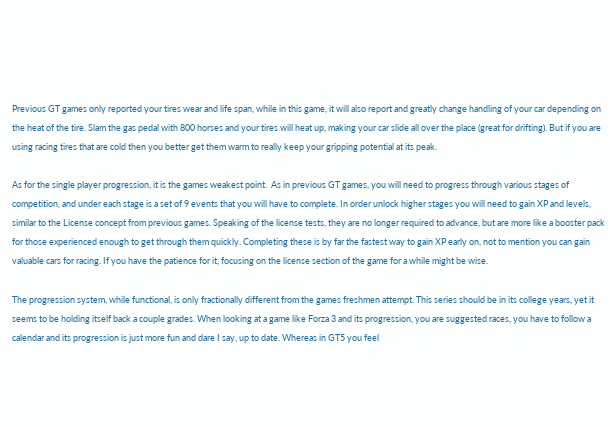Previous GT games only reported your tires wear and life span, while in this game, it will also report and greatly change handling of your car depending on the heat of the tire. Slam the gas pedal with 800 horses and your tires will heat up, making your car slide all over the place (great for drifting). But if you are using racing tires that are cold then you better get them warm to really keep your gripping potential at its peak.

As for the single player progression, it is the games weakest point.  As in previous GT games, you will need to progress through various stages of competition, and under each stage is a set of 9 events that you will have to complete. In order unlock higher stages you will need to gain XP and levels, similar to the License concept from previous games. Speaking of the license tests, they are no longer required to advance, but are more like a booster pack for those experienced enough to get through them quickly. Completing these is by far the fastest way to gain XP early on, not to mention you can gain valuable cars for racing. If you have the patience for it, focusing on the license section of the game for a while might be wise.

The progression system, while functional, is only fractionally different from the games freshmen attempt. This series should be in its college years, yet it seems to be holding itself back a couple grades. When looking at a game like Forza 3 and its progression, you are suggested races, you have to follow a calendar and its progression is just more fun and dare I say, up to date. Whereas in GT5 you feel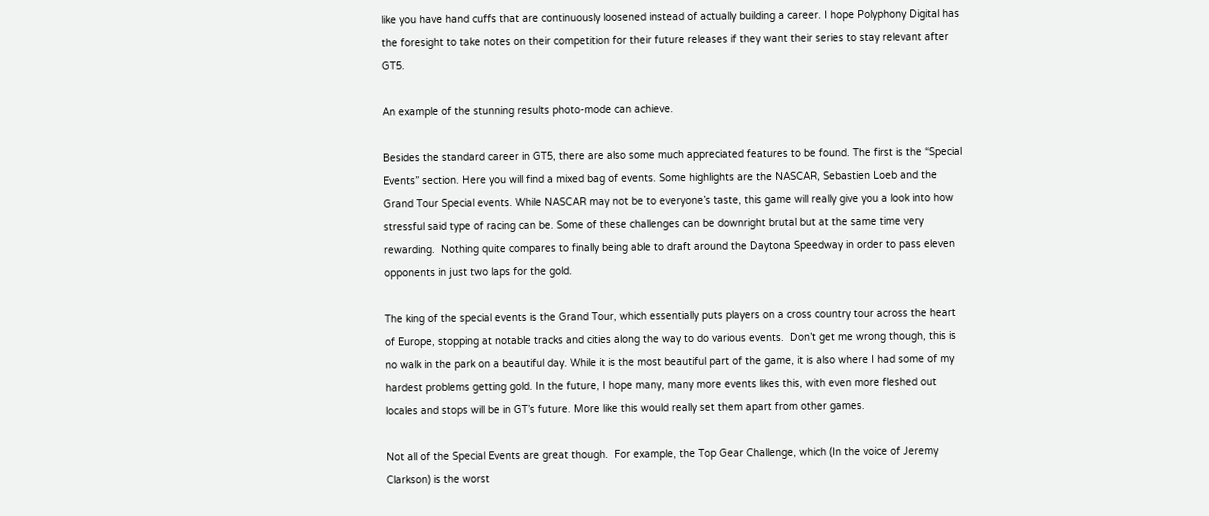like you have hand cuffs that are continuously loosened instead of actually building a career. I hope Polyphony Digital has the foresight to take notes on their competition for their future releases if they want their series to stay relevant after GT5.

An example of the stunning results photo-mode can achieve.

Besides the standard career in GT5, there are also some much appreciated features to be found. The first is the “Special Events” section. Here you will find a mixed bag of events. Some highlights are the NASCAR, Sebastien Loeb and the Grand Tour Special events. While NASCAR may not be to everyone’s taste, this game will really give you a look into how stressful said type of racing can be. Some of these challenges can be downright brutal but at the same time very rewarding.  Nothing quite compares to finally being able to draft around the Daytona Speedway in order to pass eleven opponents in just two laps for the gold.

The king of the special events is the Grand Tour, which essentially puts players on a cross country tour across the heart of Europe, stopping at notable tracks and cities along the way to do various events.  Don’t get me wrong though, this is no walk in the park on a beautiful day. While it is the most beautiful part of the game, it is also where I had some of my hardest problems getting gold. In the future, I hope many, many more events likes this, with even more fleshed out locales and stops will be in GT’s future. More like this would really set them apart from other games.

Not all of the Special Events are great though.  For example, the Top Gear Challenge, which (In the voice of Jeremy Clarkson) is the worst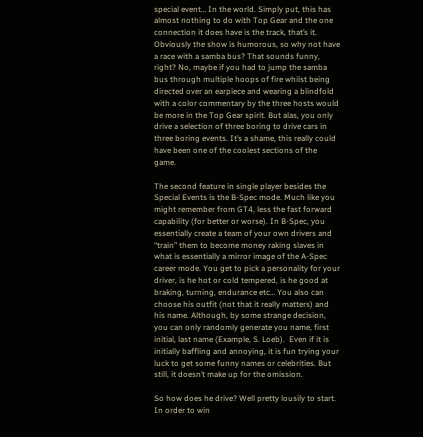special event… In the world. Simply put, this has almost nothing to do with Top Gear and the one connection it does have is the track, that’s it. Obviously the show is humorous, so why not have a race with a samba bus? That sounds funny, right? No, maybe if you had to jump the samba bus through multiple hoops of fire whilst being directed over an earpiece and wearing a blindfold with a color commentary by the three hosts would be more in the Top Gear spirit. But alas, you only drive a selection of three boring to drive cars in three boring events. It’s a shame, this really could have been one of the coolest sections of the game.

The second feature in single player besides the Special Events is the B-Spec mode. Much like you might remember from GT4, less the fast forward capability (for better or worse). In B-Spec, you essentially create a team of your own drivers and “train” them to become money raking slaves in what is essentially a mirror image of the A-Spec career mode. You get to pick a personality for your driver, is he hot or cold tempered, is he good at braking, turning, endurance etc… You also can choose his outfit (not that it really matters) and his name. Although, by some strange decision, you can only randomly generate you name, first initial, last name (Example, S. Loeb).  Even if it is initially baffling and annoying, it is fun trying your luck to get some funny names or celebrities. But still, it doesn’t make up for the omission.

So how does he drive? Well pretty lousily to start. In order to win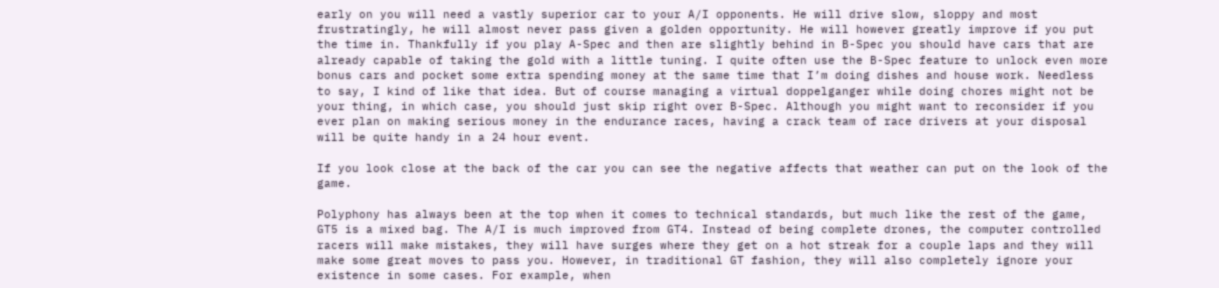early on you will need a vastly superior car to your A/I opponents. He will drive slow, sloppy and most frustratingly, he will almost never pass given a golden opportunity. He will however greatly improve if you put the time in. Thankfully if you play A-Spec and then are slightly behind in B-Spec you should have cars that are already capable of taking the gold with a little tuning. I quite often use the B-Spec feature to unlock even more bonus cars and pocket some extra spending money at the same time that I’m doing dishes and house work. Needless to say, I kind of like that idea. But of course managing a virtual doppelganger while doing chores might not be your thing, in which case, you should just skip right over B-Spec. Although you might want to reconsider if you ever plan on making serious money in the endurance races, having a crack team of race drivers at your disposal will be quite handy in a 24 hour event.

If you look close at the back of the car you can see the negative affects that weather can put on the look of the game.

Polyphony has always been at the top when it comes to technical standards, but much like the rest of the game, GT5 is a mixed bag. The A/I is much improved from GT4. Instead of being complete drones, the computer controlled racers will make mistakes, they will have surges where they get on a hot streak for a couple laps and they will make some great moves to pass you. However, in traditional GT fashion, they will also completely ignore your existence in some cases. For example, when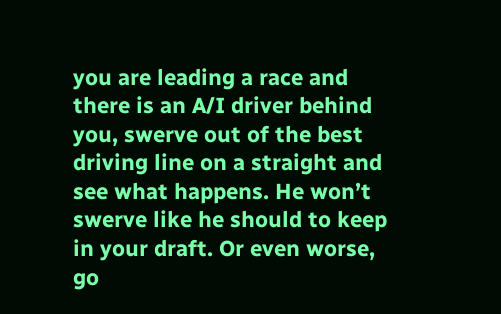you are leading a race and there is an A/I driver behind you, swerve out of the best driving line on a straight and see what happens. He won’t swerve like he should to keep in your draft. Or even worse, go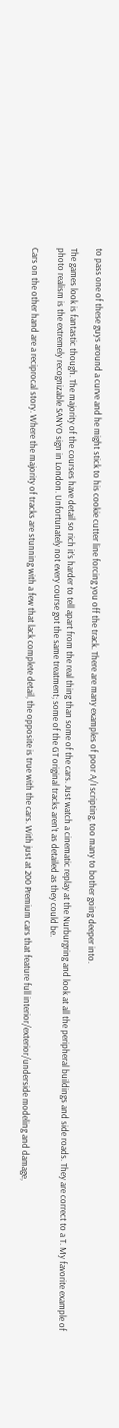to pass one of these guys around a curve and he might stick to his cookie cutter line forcing you off the track. There are many examples of poor A/I scripting, too many to bother going deeper into.

The games look is fantastic though. The majority of the courses have detail so rich it’s harder to tell apart from the real thing than some of the cars. Just watch a cinematic replay at the Nurburgring and look at all the peripheral buildings and side roads. They are correct to a T. My favorite example of photo realism is the extremely recognizable SANYO sign in London. Unfortunately not every course got the same treatment; some of the GT original tracks aren’t as detailed as they could be.

Cars on the other hand are a reciprocal story. Where the majority of tracks are stunning with a few that lack complete detail, the opposite is true with the cars. With just at 200 Premium cars that feature full interior/exterior/underside modeling and damage,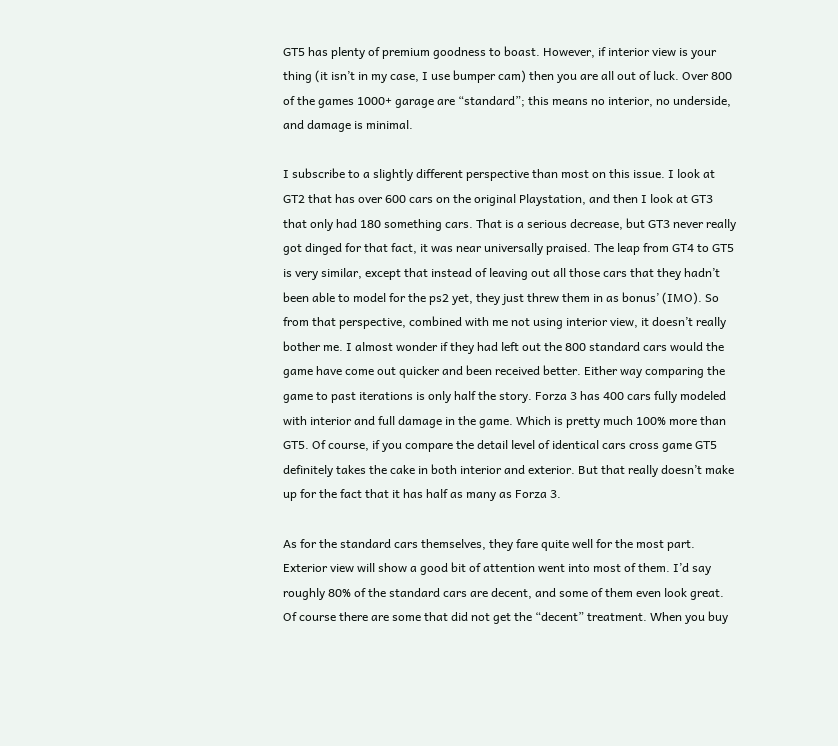GT5 has plenty of premium goodness to boast. However, if interior view is your thing (it isn’t in my case, I use bumper cam) then you are all out of luck. Over 800 of the games 1000+ garage are “standard”; this means no interior, no underside, and damage is minimal.

I subscribe to a slightly different perspective than most on this issue. I look at GT2 that has over 600 cars on the original Playstation, and then I look at GT3 that only had 180 something cars. That is a serious decrease, but GT3 never really got dinged for that fact, it was near universally praised. The leap from GT4 to GT5 is very similar, except that instead of leaving out all those cars that they hadn’t been able to model for the ps2 yet, they just threw them in as bonus’ (IMO). So from that perspective, combined with me not using interior view, it doesn’t really bother me. I almost wonder if they had left out the 800 standard cars would the game have come out quicker and been received better. Either way comparing the game to past iterations is only half the story. Forza 3 has 400 cars fully modeled with interior and full damage in the game. Which is pretty much 100% more than GT5. Of course, if you compare the detail level of identical cars cross game GT5 definitely takes the cake in both interior and exterior. But that really doesn’t make up for the fact that it has half as many as Forza 3.

As for the standard cars themselves, they fare quite well for the most part. Exterior view will show a good bit of attention went into most of them. I’d say roughly 80% of the standard cars are decent, and some of them even look great.  Of course there are some that did not get the “decent” treatment. When you buy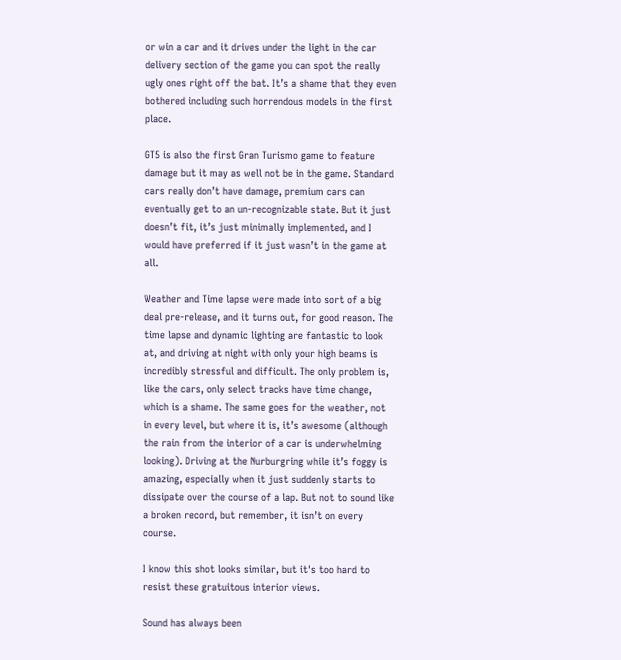or win a car and it drives under the light in the car delivery section of the game you can spot the really ugly ones right off the bat. It’s a shame that they even bothered including such horrendous models in the first place.

GT5 is also the first Gran Turismo game to feature damage but it may as well not be in the game. Standard cars really don’t have damage, premium cars can eventually get to an un-recognizable state. But it just doesn’t fit, it’s just minimally implemented, and I would have preferred if it just wasn’t in the game at all.

Weather and Time lapse were made into sort of a big deal pre-release, and it turns out, for good reason. The time lapse and dynamic lighting are fantastic to look at, and driving at night with only your high beams is incredibly stressful and difficult. The only problem is, like the cars, only select tracks have time change, which is a shame. The same goes for the weather, not in every level, but where it is, it’s awesome (although the rain from the interior of a car is underwhelming looking). Driving at the Nurburgring while it’s foggy is amazing, especially when it just suddenly starts to dissipate over the course of a lap. But not to sound like a broken record, but remember, it isn’t on every course.

I know this shot looks similar, but it's too hard to resist these gratuitous interior views.

Sound has always been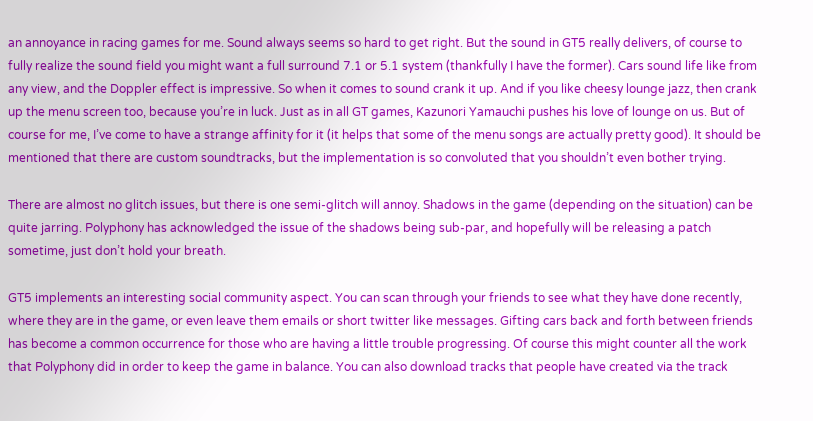an annoyance in racing games for me. Sound always seems so hard to get right. But the sound in GT5 really delivers, of course to fully realize the sound field you might want a full surround 7.1 or 5.1 system (thankfully I have the former). Cars sound life like from any view, and the Doppler effect is impressive. So when it comes to sound crank it up. And if you like cheesy lounge jazz, then crank up the menu screen too, because you’re in luck. Just as in all GT games, Kazunori Yamauchi pushes his love of lounge on us. But of course for me, I’ve come to have a strange affinity for it (it helps that some of the menu songs are actually pretty good). It should be mentioned that there are custom soundtracks, but the implementation is so convoluted that you shouldn’t even bother trying.

There are almost no glitch issues, but there is one semi-glitch will annoy. Shadows in the game (depending on the situation) can be quite jarring. Polyphony has acknowledged the issue of the shadows being sub-par, and hopefully will be releasing a patch sometime, just don’t hold your breath.

GT5 implements an interesting social community aspect. You can scan through your friends to see what they have done recently, where they are in the game, or even leave them emails or short twitter like messages. Gifting cars back and forth between friends has become a common occurrence for those who are having a little trouble progressing. Of course this might counter all the work that Polyphony did in order to keep the game in balance. You can also download tracks that people have created via the track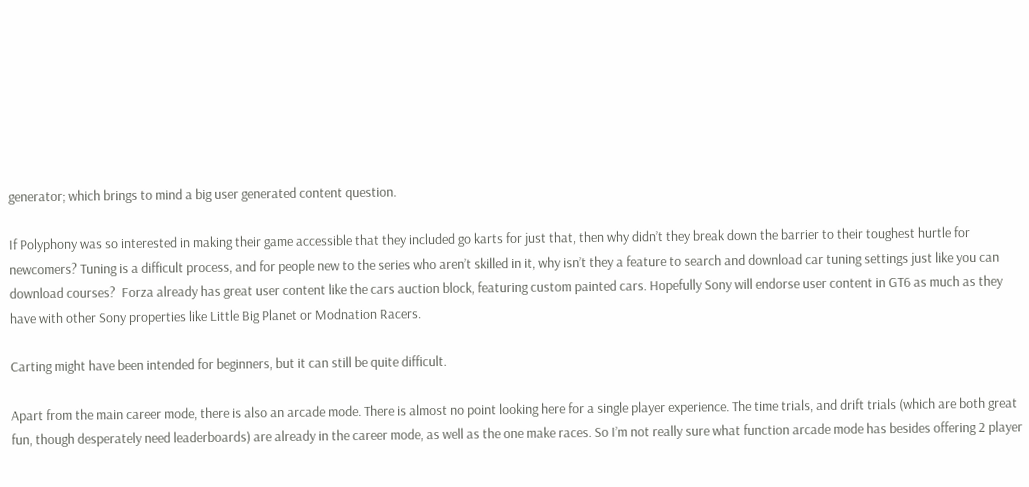generator; which brings to mind a big user generated content question.

If Polyphony was so interested in making their game accessible that they included go karts for just that, then why didn’t they break down the barrier to their toughest hurtle for newcomers? Tuning is a difficult process, and for people new to the series who aren’t skilled in it, why isn’t they a feature to search and download car tuning settings just like you can download courses?  Forza already has great user content like the cars auction block, featuring custom painted cars. Hopefully Sony will endorse user content in GT6 as much as they have with other Sony properties like Little Big Planet or Modnation Racers.

Carting might have been intended for beginners, but it can still be quite difficult.

Apart from the main career mode, there is also an arcade mode. There is almost no point looking here for a single player experience. The time trials, and drift trials (which are both great fun, though desperately need leaderboards) are already in the career mode, as well as the one make races. So I’m not really sure what function arcade mode has besides offering 2 player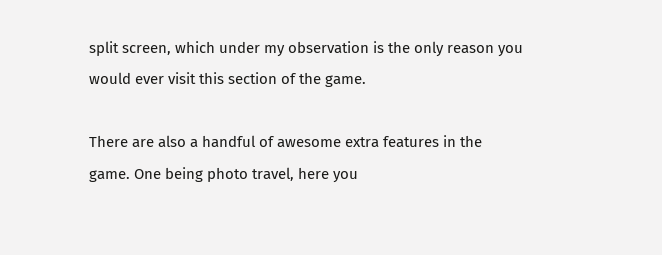split screen, which under my observation is the only reason you would ever visit this section of the game.

There are also a handful of awesome extra features in the game. One being photo travel, here you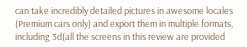can take incredibly detailed pictures in awesome locales (Premium cars only) and export them in multiple formats, including 3d(all the screens in this review are provided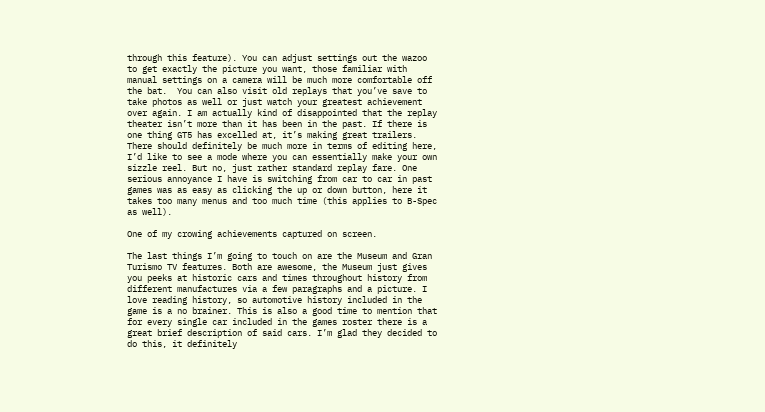through this feature). You can adjust settings out the wazoo to get exactly the picture you want, those familiar with manual settings on a camera will be much more comfortable off the bat.  You can also visit old replays that you’ve save to take photos as well or just watch your greatest achievement over again. I am actually kind of disappointed that the replay theater isn’t more than it has been in the past. If there is one thing GT5 has excelled at, it’s making great trailers. There should definitely be much more in terms of editing here, I’d like to see a mode where you can essentially make your own sizzle reel. But no, just rather standard replay fare. One serious annoyance I have is switching from car to car in past games was as easy as clicking the up or down button, here it takes too many menus and too much time (this applies to B-Spec as well).

One of my crowing achievements captured on screen.

The last things I’m going to touch on are the Museum and Gran Turismo TV features. Both are awesome, the Museum just gives you peeks at historic cars and times throughout history from different manufactures via a few paragraphs and a picture. I love reading history, so automotive history included in the game is a no brainer. This is also a good time to mention that for every single car included in the games roster there is a great brief description of said cars. I’m glad they decided to do this, it definitely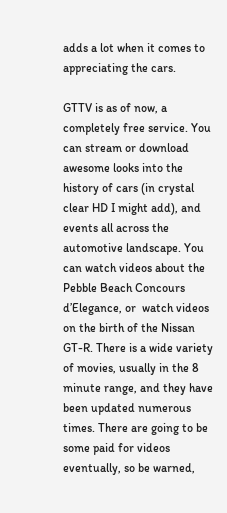adds a lot when it comes to appreciating the cars.

GTTV is as of now, a completely free service. You can stream or download awesome looks into the history of cars (in crystal clear HD I might add), and events all across the automotive landscape. You can watch videos about the Pebble Beach Concours d’Elegance, or  watch videos on the birth of the Nissan GT-R. There is a wide variety of movies, usually in the 8 minute range, and they have been updated numerous times. There are going to be some paid for videos eventually, so be warned,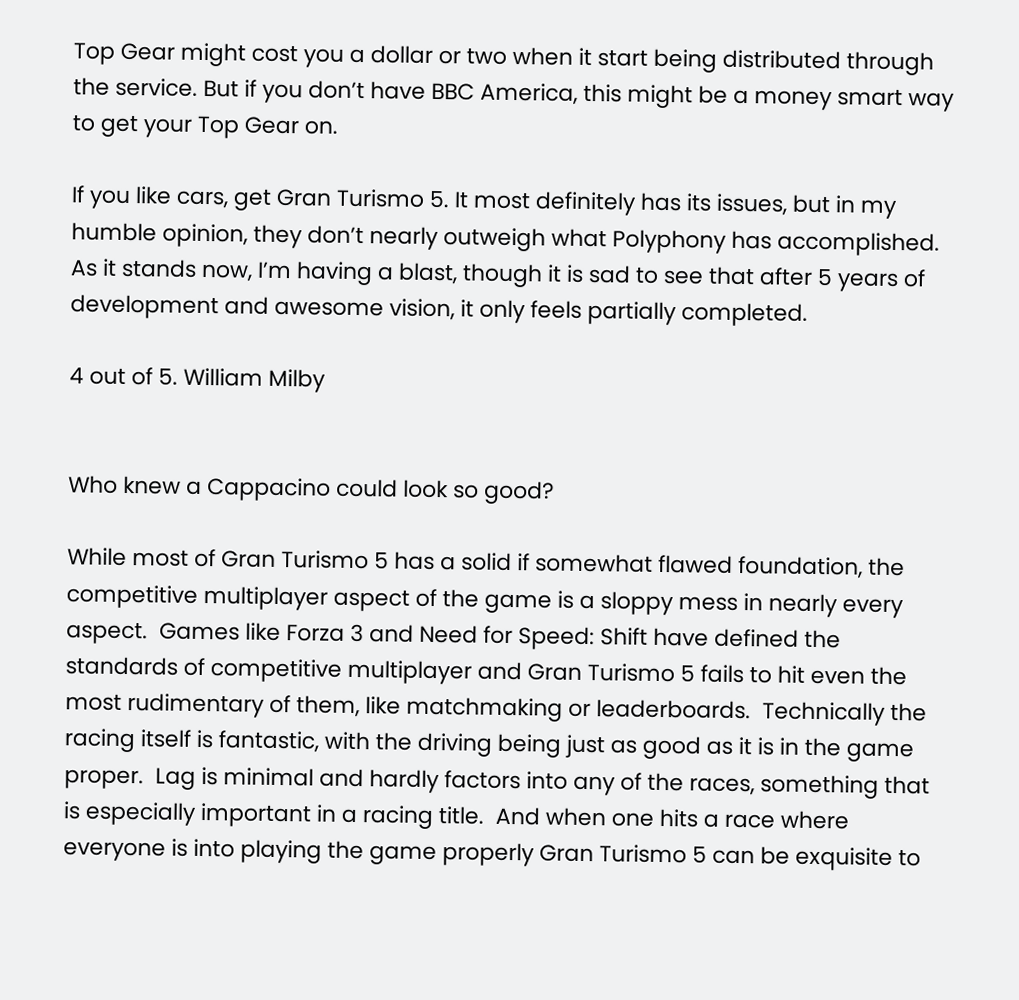Top Gear might cost you a dollar or two when it start being distributed through the service. But if you don’t have BBC America, this might be a money smart way to get your Top Gear on.

If you like cars, get Gran Turismo 5. It most definitely has its issues, but in my humble opinion, they don’t nearly outweigh what Polyphony has accomplished. As it stands now, I’m having a blast, though it is sad to see that after 5 years of development and awesome vision, it only feels partially completed.

4 out of 5. William Milby


Who knew a Cappacino could look so good?

While most of Gran Turismo 5 has a solid if somewhat flawed foundation, the competitive multiplayer aspect of the game is a sloppy mess in nearly every aspect.  Games like Forza 3 and Need for Speed: Shift have defined the standards of competitive multiplayer and Gran Turismo 5 fails to hit even the most rudimentary of them, like matchmaking or leaderboards.  Technically the racing itself is fantastic, with the driving being just as good as it is in the game proper.  Lag is minimal and hardly factors into any of the races, something that is especially important in a racing title.  And when one hits a race where everyone is into playing the game properly Gran Turismo 5 can be exquisite to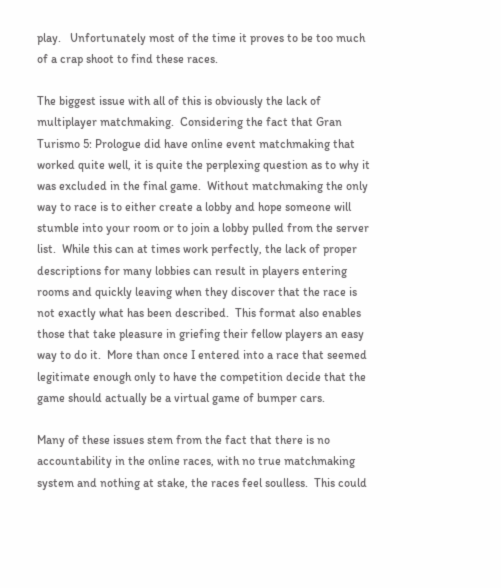play.   Unfortunately most of the time it proves to be too much of a crap shoot to find these races.

The biggest issue with all of this is obviously the lack of multiplayer matchmaking.  Considering the fact that Gran Turismo 5: Prologue did have online event matchmaking that worked quite well, it is quite the perplexing question as to why it was excluded in the final game.  Without matchmaking the only way to race is to either create a lobby and hope someone will stumble into your room or to join a lobby pulled from the server list.  While this can at times work perfectly, the lack of proper descriptions for many lobbies can result in players entering rooms and quickly leaving when they discover that the race is not exactly what has been described.  This format also enables those that take pleasure in griefing their fellow players an easy way to do it.  More than once I entered into a race that seemed legitimate enough only to have the competition decide that the game should actually be a virtual game of bumper cars.

Many of these issues stem from the fact that there is no accountability in the online races, with no true matchmaking system and nothing at stake, the races feel soulless.  This could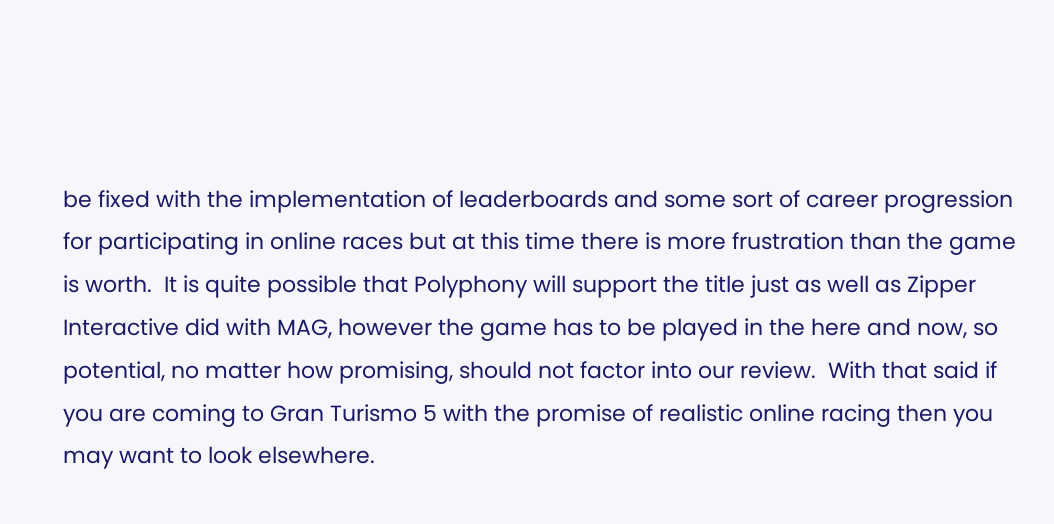be fixed with the implementation of leaderboards and some sort of career progression for participating in online races but at this time there is more frustration than the game is worth.  It is quite possible that Polyphony will support the title just as well as Zipper Interactive did with MAG, however the game has to be played in the here and now, so potential, no matter how promising, should not factor into our review.  With that said if you are coming to Gran Turismo 5 with the promise of realistic online racing then you may want to look elsewhere.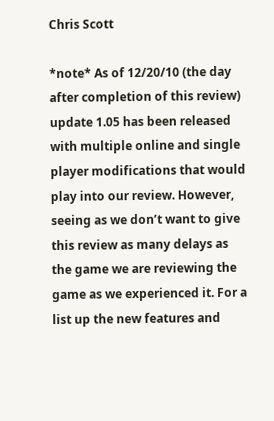Chris Scott

*note* As of 12/20/10 (the day after completion of this review) update 1.05 has been released with multiple online and single player modifications that would play into our review. However, seeing as we don’t want to give this review as many delays as the game we are reviewing the game as we experienced it. For a list up the new features and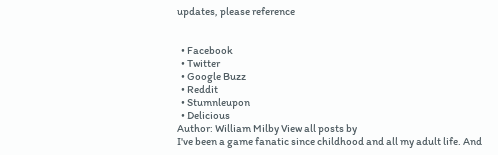updates, please reference


  • Facebook
  • Twitter
  • Google Buzz
  • Reddit
  • Stumnleupon
  • Delicious
Author: William Milby View all posts by
I've been a game fanatic since childhood and all my adult life. And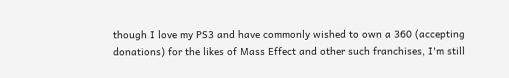though I love my PS3 and have commonly wished to own a 360 (accepting donations) for the likes of Mass Effect and other such franchises, I'm still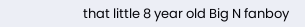that little 8 year old Big N fanboy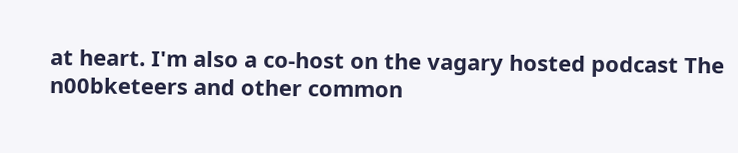at heart. I'm also a co-host on the vagary hosted podcast The n00bketeers and other common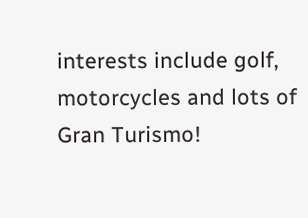interests include golf, motorcycles and lots of Gran Turismo!